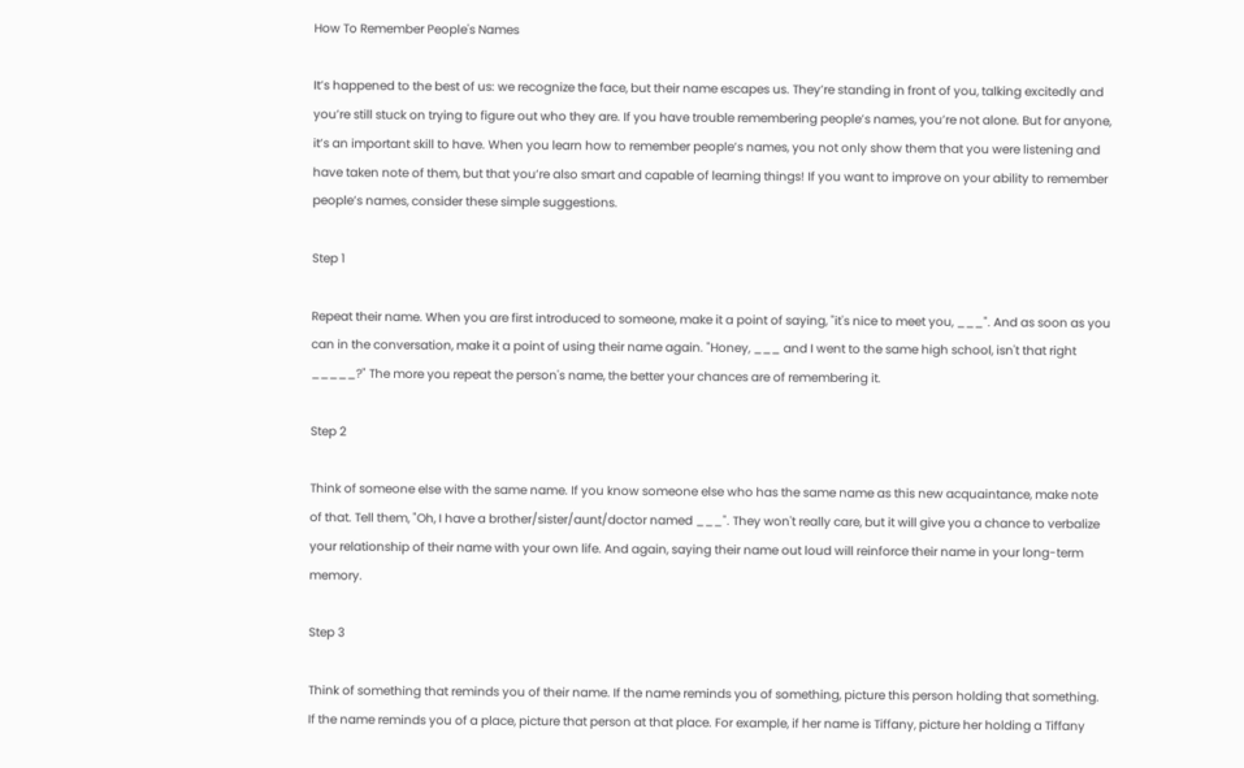How To Remember People's Names

It’s happened to the best of us: we recognize the face, but their name escapes us. They’re standing in front of you, talking excitedly and you’re still stuck on trying to figure out who they are. If you have trouble remembering people’s names, you’re not alone. But for anyone, it’s an important skill to have. When you learn how to remember people’s names, you not only show them that you were listening and have taken note of them, but that you’re also smart and capable of learning things! If you want to improve on your ability to remember people’s names, consider these simple suggestions.

Step 1

Repeat their name. When you are first introduced to someone, make it a point of saying, "it's nice to meet you, ___". And as soon as you can in the conversation, make it a point of using their name again. "Honey, ___ and I went to the same high school, isn't that right _____?" The more you repeat the person's name, the better your chances are of remembering it.

Step 2

Think of someone else with the same name. If you know someone else who has the same name as this new acquaintance, make note of that. Tell them, "Oh, I have a brother/sister/aunt/doctor named ___". They won't really care, but it will give you a chance to verbalize your relationship of their name with your own life. And again, saying their name out loud will reinforce their name in your long-term memory.

Step 3

Think of something that reminds you of their name. If the name reminds you of something, picture this person holding that something. If the name reminds you of a place, picture that person at that place. For example, if her name is Tiffany, picture her holding a Tiffany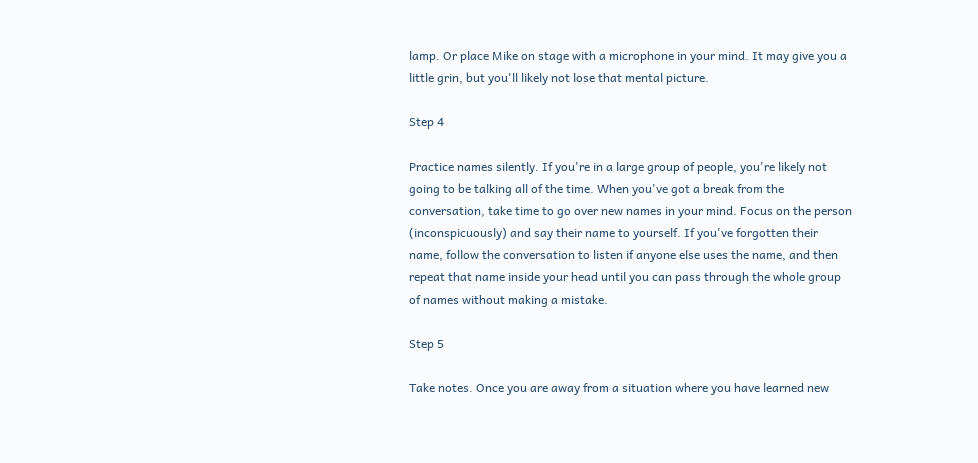lamp. Or place Mike on stage with a microphone in your mind. It may give you a little grin, but you'll likely not lose that mental picture.

Step 4

Practice names silently. If you're in a large group of people, you're likely not going to be talking all of the time. When you've got a break from the conversation, take time to go over new names in your mind. Focus on the person (inconspicuously) and say their name to yourself. If you've forgotten their name, follow the conversation to listen if anyone else uses the name, and then repeat that name inside your head until you can pass through the whole group of names without making a mistake.

Step 5

Take notes. Once you are away from a situation where you have learned new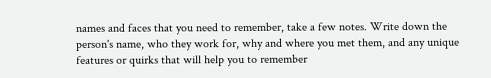names and faces that you need to remember, take a few notes. Write down the person's name, who they work for, why and where you met them, and any unique features or quirks that will help you to remember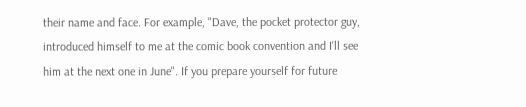their name and face. For example, "Dave, the pocket protector guy, introduced himself to me at the comic book convention and I'll see him at the next one in June". If you prepare yourself for future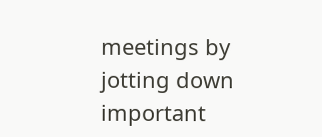meetings by jotting down important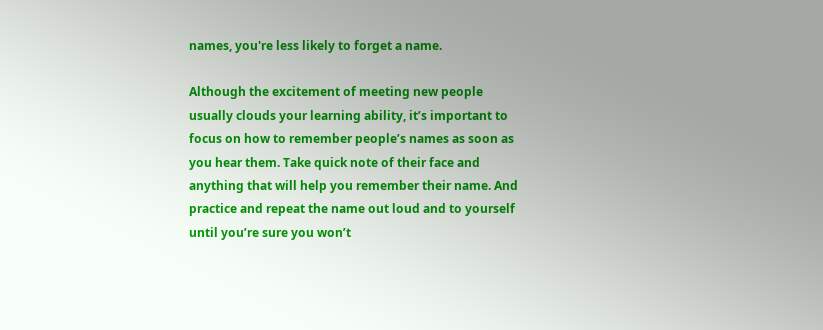names, you're less likely to forget a name.

Although the excitement of meeting new people usually clouds your learning ability, it’s important to focus on how to remember people’s names as soon as you hear them. Take quick note of their face and anything that will help you remember their name. And practice and repeat the name out loud and to yourself until you’re sure you won’t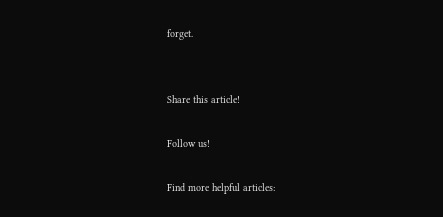forget.


Share this article!

Follow us!

Find more helpful articles: